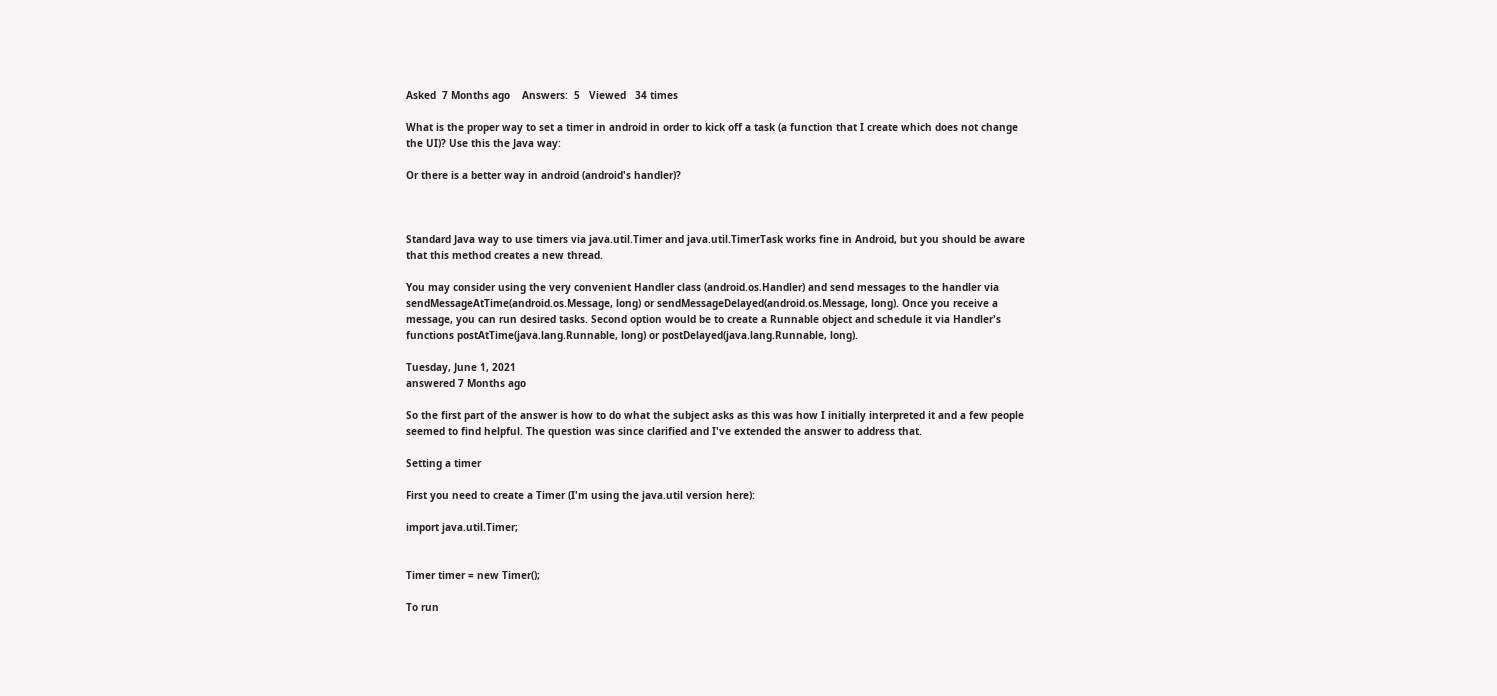Asked  7 Months ago    Answers:  5   Viewed   34 times

What is the proper way to set a timer in android in order to kick off a task (a function that I create which does not change the UI)? Use this the Java way:

Or there is a better way in android (android's handler)?



Standard Java way to use timers via java.util.Timer and java.util.TimerTask works fine in Android, but you should be aware that this method creates a new thread.

You may consider using the very convenient Handler class (android.os.Handler) and send messages to the handler via sendMessageAtTime(android.os.Message, long) or sendMessageDelayed(android.os.Message, long). Once you receive a message, you can run desired tasks. Second option would be to create a Runnable object and schedule it via Handler's functions postAtTime(java.lang.Runnable, long) or postDelayed(java.lang.Runnable, long).

Tuesday, June 1, 2021
answered 7 Months ago

So the first part of the answer is how to do what the subject asks as this was how I initially interpreted it and a few people seemed to find helpful. The question was since clarified and I've extended the answer to address that.

Setting a timer

First you need to create a Timer (I'm using the java.util version here):

import java.util.Timer;


Timer timer = new Timer();

To run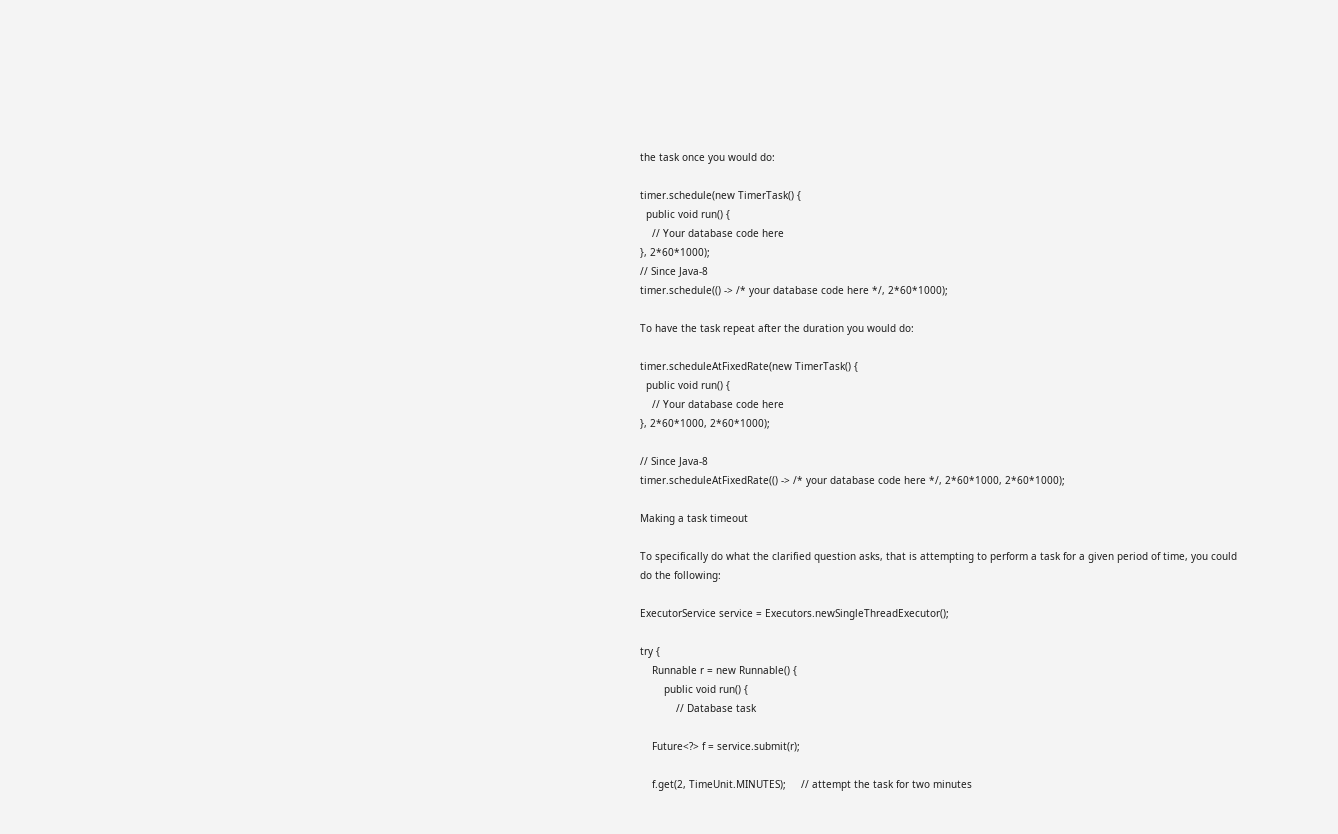the task once you would do:

timer.schedule(new TimerTask() {
  public void run() {
    // Your database code here
}, 2*60*1000);
// Since Java-8
timer.schedule(() -> /* your database code here */, 2*60*1000);

To have the task repeat after the duration you would do:

timer.scheduleAtFixedRate(new TimerTask() {
  public void run() {
    // Your database code here
}, 2*60*1000, 2*60*1000);

// Since Java-8
timer.scheduleAtFixedRate(() -> /* your database code here */, 2*60*1000, 2*60*1000);

Making a task timeout

To specifically do what the clarified question asks, that is attempting to perform a task for a given period of time, you could do the following:

ExecutorService service = Executors.newSingleThreadExecutor();

try {
    Runnable r = new Runnable() {
        public void run() {
            // Database task

    Future<?> f = service.submit(r);

    f.get(2, TimeUnit.MINUTES);     // attempt the task for two minutes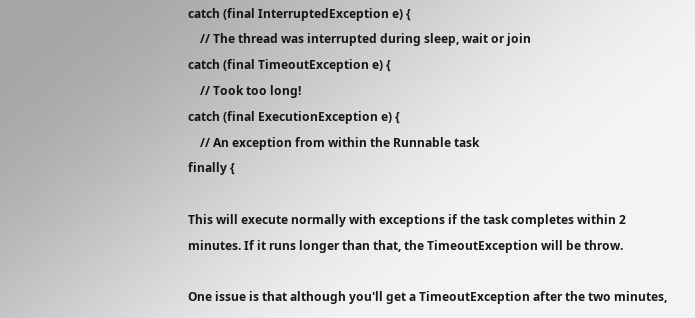catch (final InterruptedException e) {
    // The thread was interrupted during sleep, wait or join
catch (final TimeoutException e) {
    // Took too long!
catch (final ExecutionException e) {
    // An exception from within the Runnable task
finally {

This will execute normally with exceptions if the task completes within 2 minutes. If it runs longer than that, the TimeoutException will be throw.

One issue is that although you'll get a TimeoutException after the two minutes,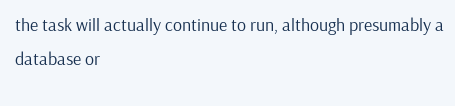the task will actually continue to run, although presumably a database or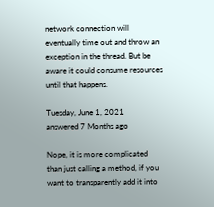network connection will eventually time out and throw an exception in the thread. But be aware it could consume resources until that happens.

Tuesday, June 1, 2021
answered 7 Months ago

Nope, it is more complicated than just calling a method, if you want to transparently add it into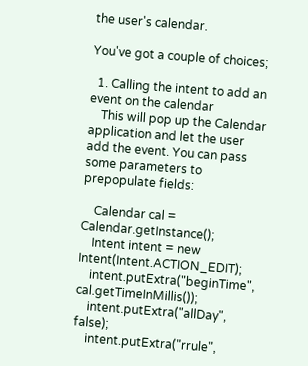the user's calendar.

You've got a couple of choices;

  1. Calling the intent to add an event on the calendar
    This will pop up the Calendar application and let the user add the event. You can pass some parameters to prepopulate fields:

    Calendar cal = Calendar.getInstance();
    Intent intent = new Intent(Intent.ACTION_EDIT);
    intent.putExtra("beginTime", cal.getTimeInMillis());
    intent.putExtra("allDay", false);
    intent.putExtra("rrule",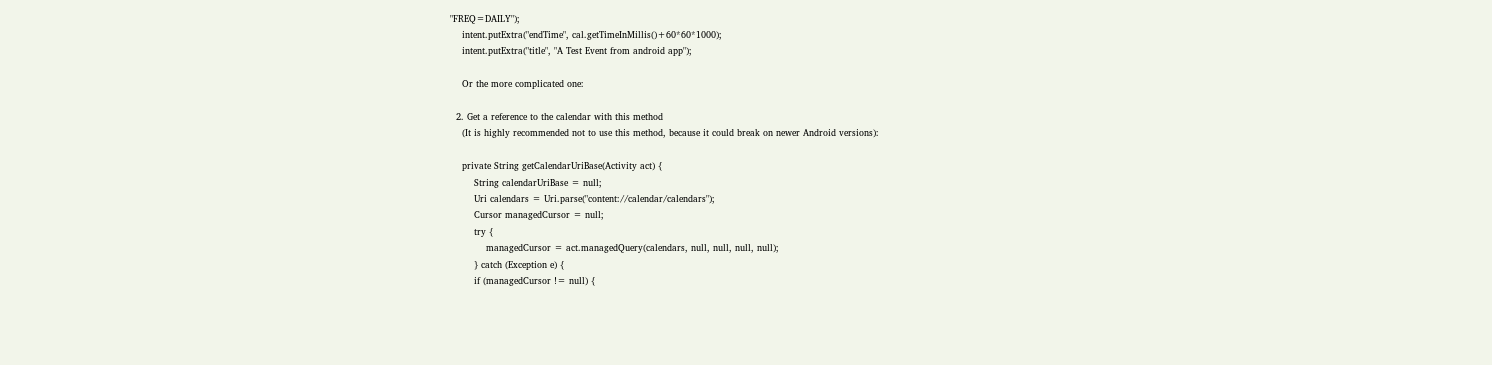"FREQ=DAILY");
    intent.putExtra("endTime", cal.getTimeInMillis()+60*60*1000);
    intent.putExtra("title", "A Test Event from android app");

    Or the more complicated one:

  2. Get a reference to the calendar with this method
    (It is highly recommended not to use this method, because it could break on newer Android versions):

    private String getCalendarUriBase(Activity act) {
        String calendarUriBase = null;
        Uri calendars = Uri.parse("content://calendar/calendars");
        Cursor managedCursor = null;
        try {
            managedCursor = act.managedQuery(calendars, null, null, null, null);
        } catch (Exception e) {
        if (managedCursor != null) {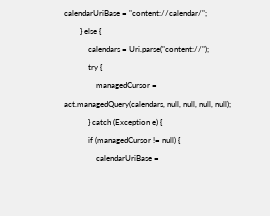calendarUriBase = "content://calendar/";
        } else {
            calendars = Uri.parse("content://");
            try {
                managedCursor = act.managedQuery(calendars, null, null, null, null);
            } catch (Exception e) {
            if (managedCursor != null) {
                calendarUriBase =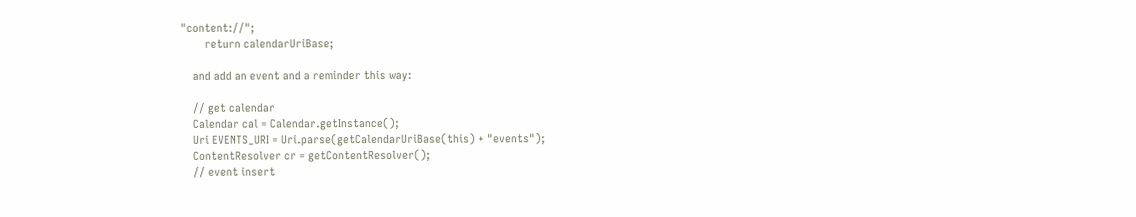"content://";
        return calendarUriBase;

    and add an event and a reminder this way:

    // get calendar
    Calendar cal = Calendar.getInstance();
    Uri EVENTS_URI = Uri.parse(getCalendarUriBase(this) + "events");
    ContentResolver cr = getContentResolver();
    // event insert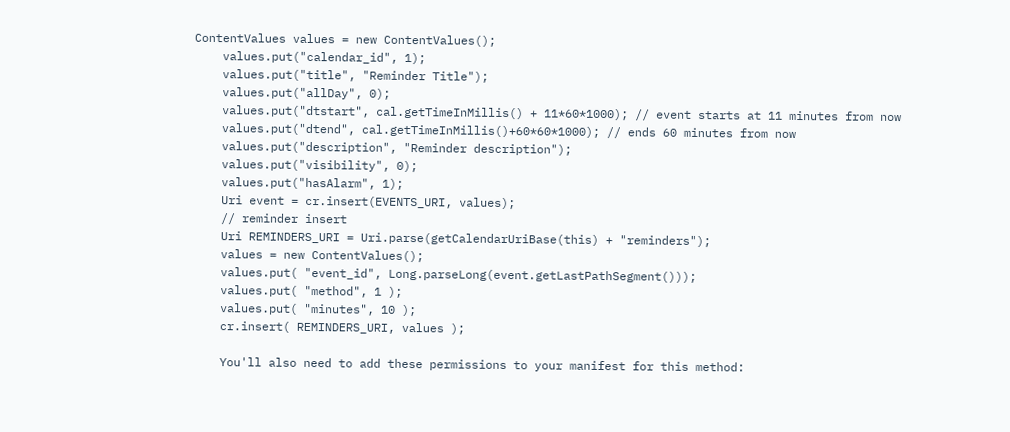ContentValues values = new ContentValues();
    values.put("calendar_id", 1);
    values.put("title", "Reminder Title");
    values.put("allDay", 0);
    values.put("dtstart", cal.getTimeInMillis() + 11*60*1000); // event starts at 11 minutes from now
    values.put("dtend", cal.getTimeInMillis()+60*60*1000); // ends 60 minutes from now
    values.put("description", "Reminder description");
    values.put("visibility", 0);
    values.put("hasAlarm", 1);
    Uri event = cr.insert(EVENTS_URI, values);
    // reminder insert
    Uri REMINDERS_URI = Uri.parse(getCalendarUriBase(this) + "reminders");
    values = new ContentValues();
    values.put( "event_id", Long.parseLong(event.getLastPathSegment()));
    values.put( "method", 1 );
    values.put( "minutes", 10 );
    cr.insert( REMINDERS_URI, values );

    You'll also need to add these permissions to your manifest for this method: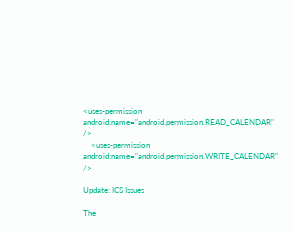<uses-permission android:name="android.permission.READ_CALENDAR" />
    <uses-permission android:name="android.permission.WRITE_CALENDAR" />

Update: ICS Issues

The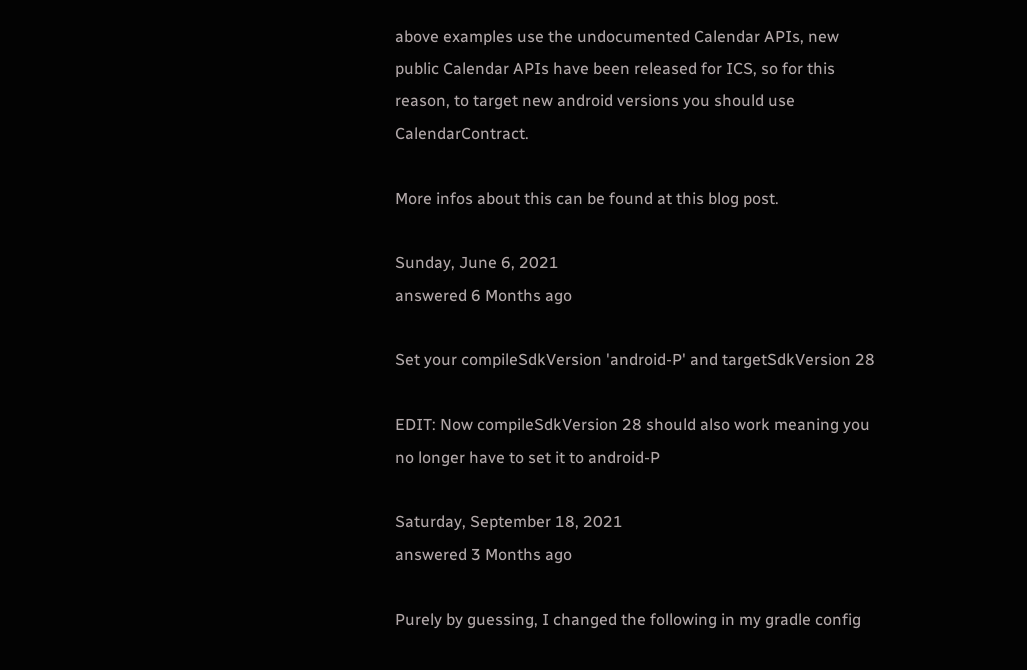above examples use the undocumented Calendar APIs, new public Calendar APIs have been released for ICS, so for this reason, to target new android versions you should use CalendarContract.

More infos about this can be found at this blog post.

Sunday, June 6, 2021
answered 6 Months ago

Set your compileSdkVersion 'android-P' and targetSdkVersion 28

EDIT: Now compileSdkVersion 28 should also work meaning you no longer have to set it to android-P

Saturday, September 18, 2021
answered 3 Months ago

Purely by guessing, I changed the following in my gradle config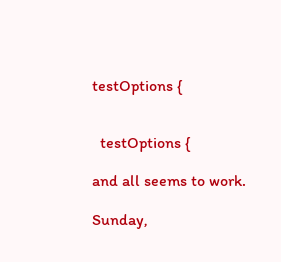testOptions {


  testOptions {

and all seems to work.

Sunday,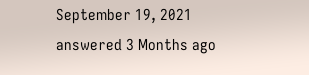September 19, 2021
answered 3 Months ago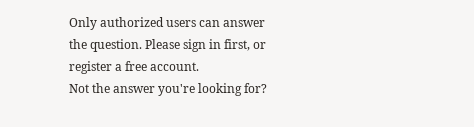Only authorized users can answer the question. Please sign in first, or register a free account.
Not the answer you're looking for?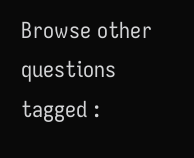Browse other questions tagged :